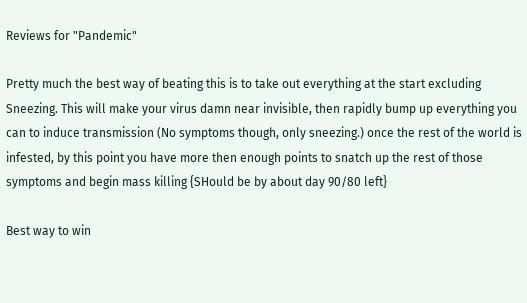Reviews for "Pandemic"

Pretty much the best way of beating this is to take out everything at the start excluding Sneezing. This will make your virus damn near invisible, then rapidly bump up everything you can to induce transmission (No symptoms though, only sneezing.) once the rest of the world is infested, by this point you have more then enough points to snatch up the rest of those symptoms and begin mass killing {SHould be by about day 90/80 left}

Best way to win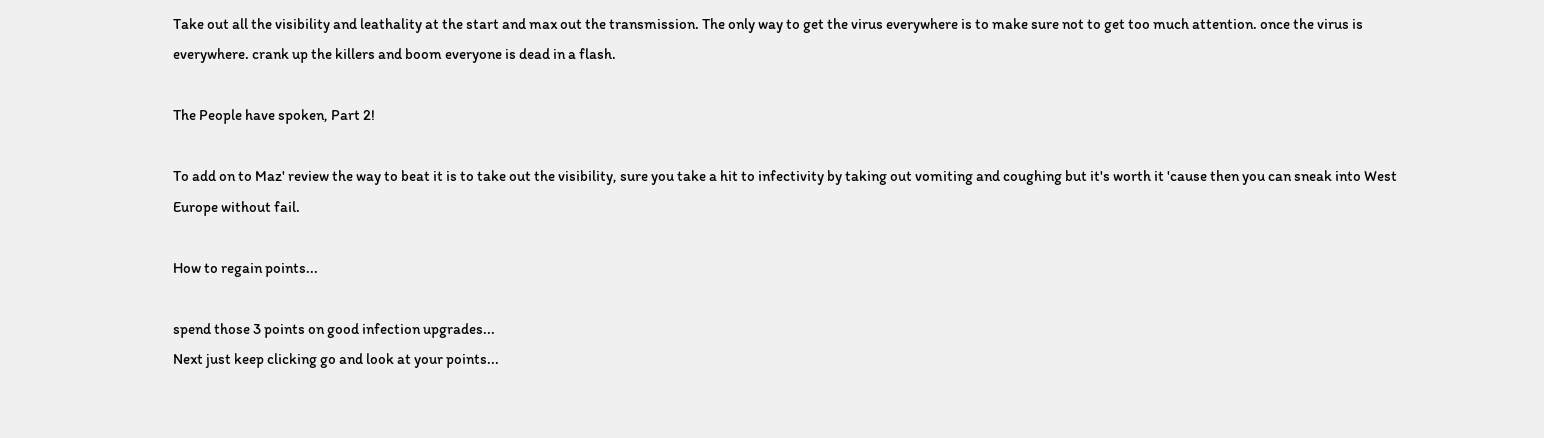Take out all the visibility and leathality at the start and max out the transmission. The only way to get the virus everywhere is to make sure not to get too much attention. once the virus is everywhere. crank up the killers and boom everyone is dead in a flash.

The People have spoken, Part 2!

To add on to Maz' review the way to beat it is to take out the visibility, sure you take a hit to infectivity by taking out vomiting and coughing but it's worth it 'cause then you can sneak into West Europe without fail.

How to regain points...

spend those 3 points on good infection upgrades...
Next just keep clicking go and look at your points...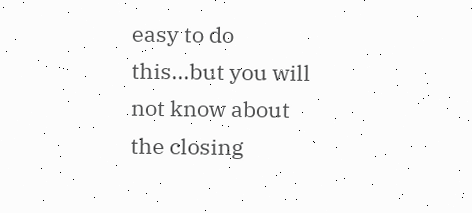easy to do this...but you will not know about the closing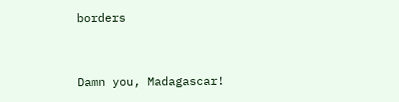borders


Damn you, Madagascar!